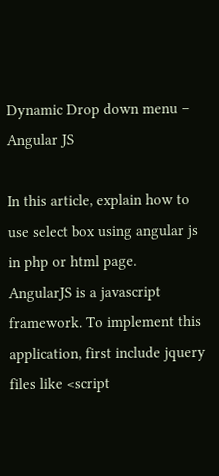Dynamic Drop down menu – Angular JS

In this article, explain how to use select box using angular js in php or html page.
AngularJS is a javascript framework. To implement this application, first include jquery files like <script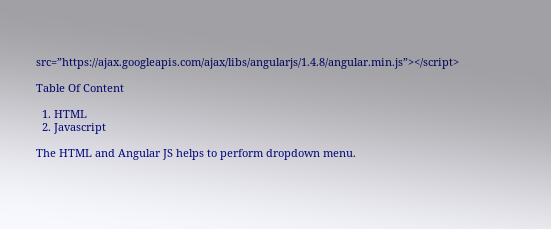src=”https://ajax.googleapis.com/ajax/libs/angularjs/1.4.8/angular.min.js”></script>

Table Of Content

  1. HTML
  2. Javascript

The HTML and Angular JS helps to perform dropdown menu.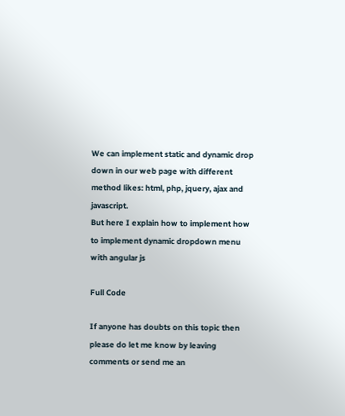We can implement static and dynamic drop down in our web page with different method likes: html, php, jquery, ajax and javascript.
But here I explain how to implement how to implement dynamic dropdown menu with angular js

Full Code

If anyone has doubts on this topic then please do let me know by leaving comments or send me an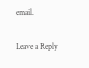email.

Leave a Reply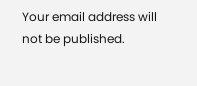Your email address will not be published.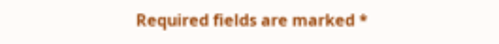Required fields are marked *